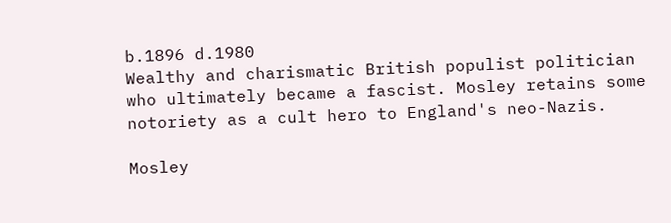b.1896 d.1980
Wealthy and charismatic British populist politician who ultimately became a fascist. Mosley retains some notoriety as a cult hero to England's neo-Nazis.

Mosley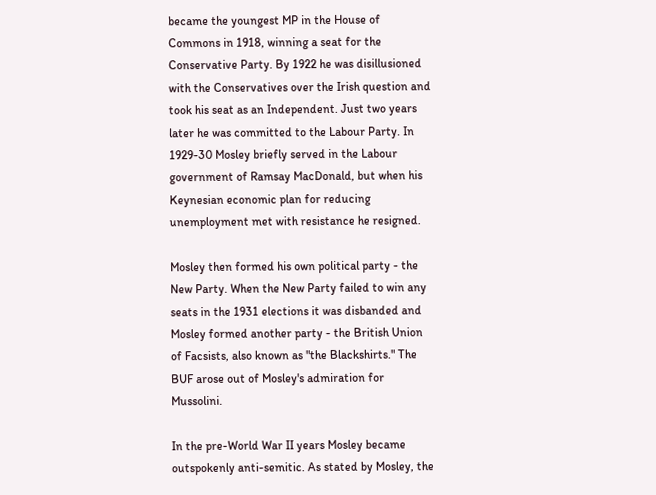became the youngest MP in the House of Commons in 1918, winning a seat for the Conservative Party. By 1922 he was disillusioned with the Conservatives over the Irish question and took his seat as an Independent. Just two years later he was committed to the Labour Party. In 1929-30 Mosley briefly served in the Labour government of Ramsay MacDonald, but when his Keynesian economic plan for reducing unemployment met with resistance he resigned.

Mosley then formed his own political party - the New Party. When the New Party failed to win any seats in the 1931 elections it was disbanded and Mosley formed another party - the British Union of Facsists, also known as "the Blackshirts." The BUF arose out of Mosley's admiration for Mussolini.

In the pre-World War II years Mosley became outspokenly anti-semitic. As stated by Mosley, the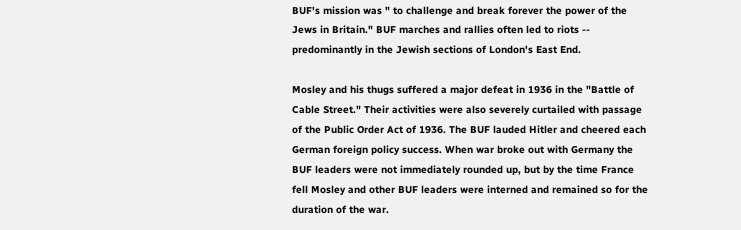BUF's mission was " to challenge and break forever the power of the Jews in Britain." BUF marches and rallies often led to riots -- predominantly in the Jewish sections of London's East End.

Mosley and his thugs suffered a major defeat in 1936 in the "Battle of Cable Street." Their activities were also severely curtailed with passage of the Public Order Act of 1936. The BUF lauded Hitler and cheered each German foreign policy success. When war broke out with Germany the BUF leaders were not immediately rounded up, but by the time France fell Mosley and other BUF leaders were interned and remained so for the duration of the war.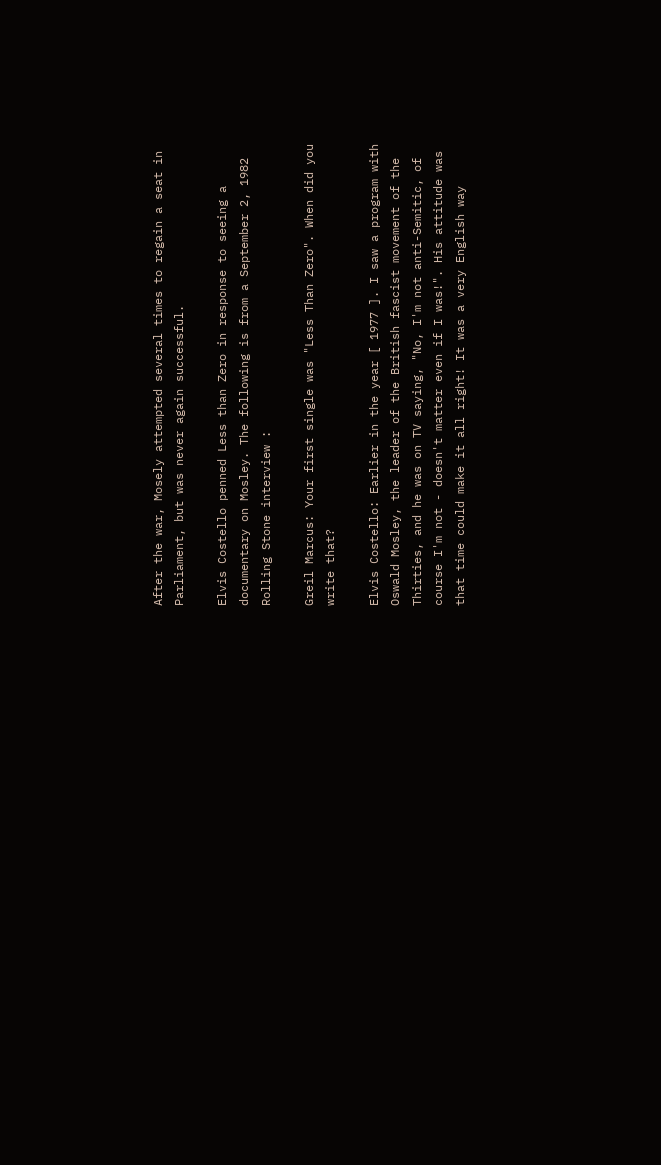After the war, Mosely attempted several times to regain a seat in Parliament, but was never again successful.

Elvis Costello penned Less than Zero in response to seeing a documentary on Mosley. The following is from a September 2, 1982 Rolling Stone interview :

Greil Marcus: Your first single was "Less Than Zero". When did you write that?

Elvis Costello: Earlier in the year [ 1977 ]. I saw a program with Oswald Mosley, the leader of the British fascist movement of the Thirties, and he was on TV saying, "No, I'm not anti-Semitic, of course I'm not - doesn't matter even if I was!". His attitude was that time could make it all right! It was a very English way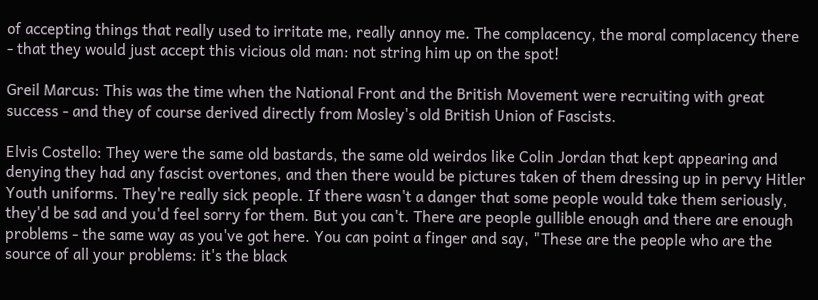of accepting things that really used to irritate me, really annoy me. The complacency, the moral complacency there - that they would just accept this vicious old man: not string him up on the spot!

Greil Marcus: This was the time when the National Front and the British Movement were recruiting with great success - and they of course derived directly from Mosley's old British Union of Fascists.

Elvis Costello: They were the same old bastards, the same old weirdos like Colin Jordan that kept appearing and denying they had any fascist overtones, and then there would be pictures taken of them dressing up in pervy Hitler Youth uniforms. They're really sick people. If there wasn't a danger that some people would take them seriously, they'd be sad and you'd feel sorry for them. But you can't. There are people gullible enough and there are enough problems - the same way as you've got here. You can point a finger and say, "These are the people who are the source of all your problems: it's the black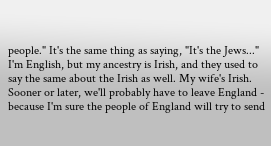people." It's the same thing as saying, "It's the Jews..." I'm English, but my ancestry is Irish, and they used to say the same about the Irish as well. My wife's Irish. Sooner or later, we'll probably have to leave England - because I'm sure the people of England will try to send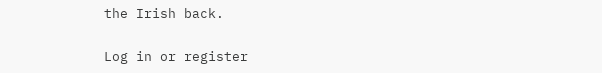the Irish back.

Log in or register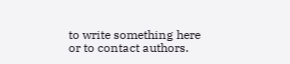to write something here or to contact authors.